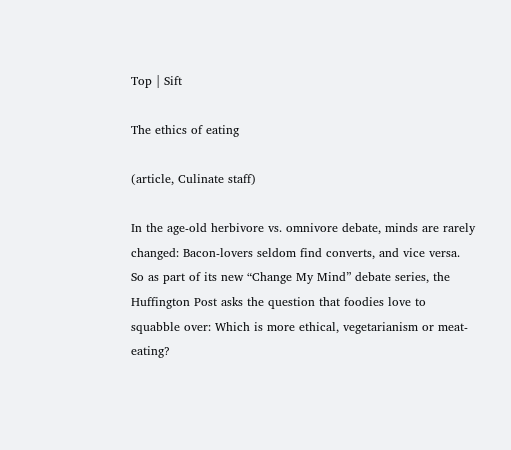Top | Sift

The ethics of eating

(article, Culinate staff)

In the age-old herbivore vs. omnivore debate, minds are rarely changed: Bacon-lovers seldom find converts, and vice versa. So as part of its new “Change My Mind” debate series, the Huffington Post asks the question that foodies love to squabble over: Which is more ethical, vegetarianism or meat-eating?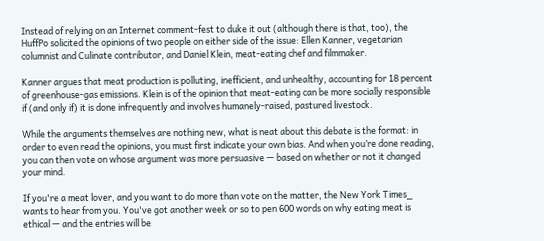Instead of relying on an Internet comment-fest to duke it out (although there is that, too), the HuffPo solicited the opinions of two people on either side of the issue: Ellen Kanner, vegetarian columnist and Culinate contributor, and Daniel Klein, meat-eating chef and filmmaker.

Kanner argues that meat production is polluting, inefficient, and unhealthy, accounting for 18 percent of greenhouse-gas emissions. Klein is of the opinion that meat-eating can be more socially responsible if (and only if) it is done infrequently and involves humanely-raised, pastured livestock.

While the arguments themselves are nothing new, what is neat about this debate is the format: in order to even read the opinions, you must first indicate your own bias. And when you’re done reading, you can then vote on whose argument was more persuasive — based on whether or not it changed your mind.

If you're a meat lover, and you want to do more than vote on the matter, the New York Times_ wants to hear from you. You've got another week or so to pen 600 words on why eating meat is ethical — and the entries will be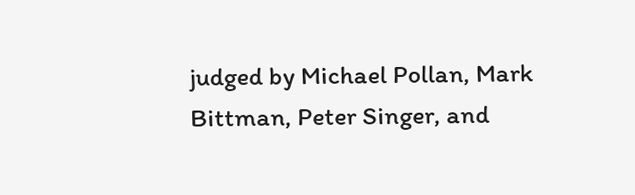judged by Michael Pollan, Mark Bittman, Peter Singer, and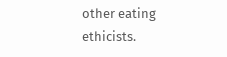other eating ethicists.